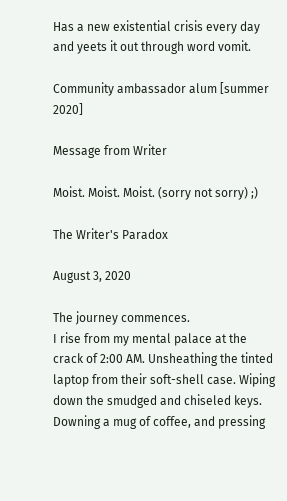Has a new existential crisis every day and yeets it out through word vomit.

Community ambassador alum [summer 2020]

Message from Writer

Moist. Moist. Moist. (sorry not sorry) ;)

The Writer's Paradox

August 3, 2020

The journey commences.
I rise from my mental palace at the crack of 2:00 AM. Unsheathing the tinted laptop from their soft-shell case. Wiping down the smudged and chiseled keys. Downing a mug of coffee, and pressing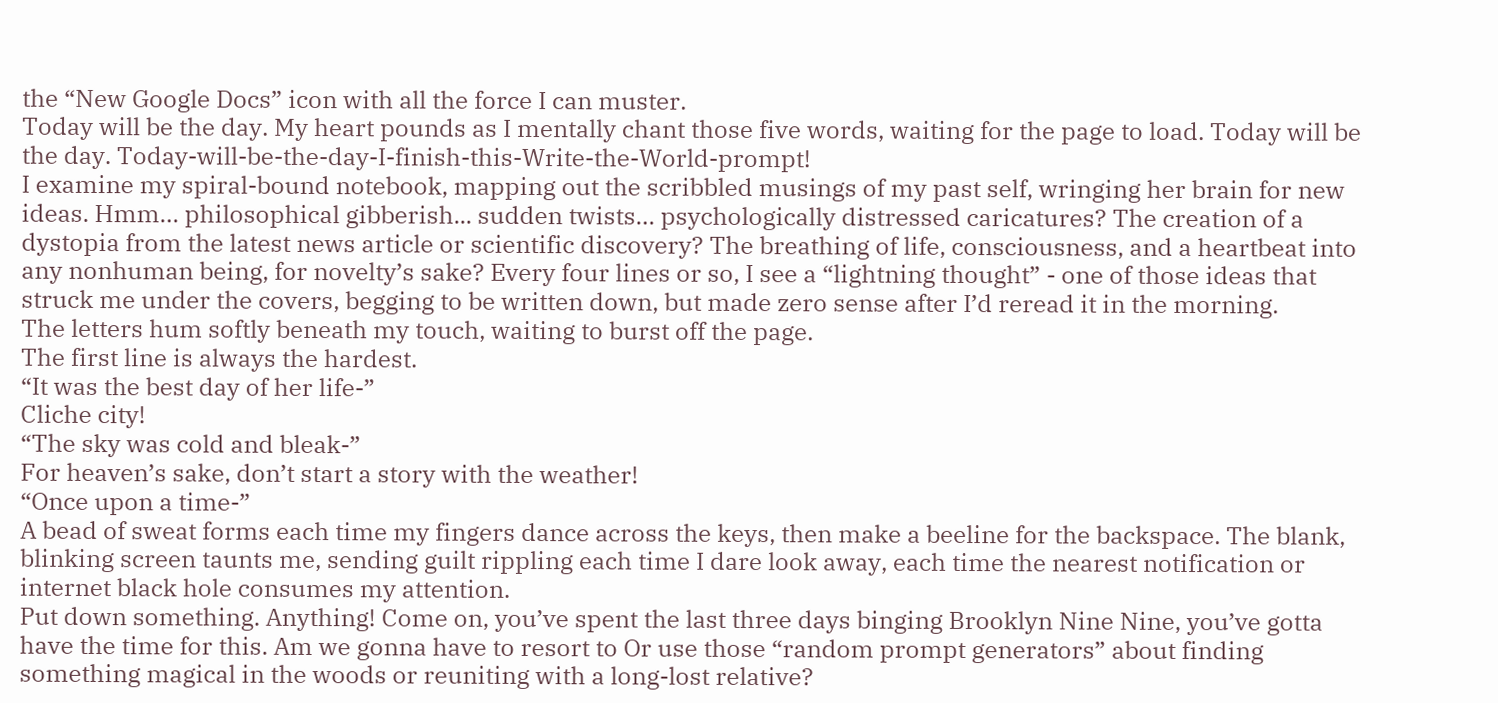the “New Google Docs” icon with all the force I can muster.
Today will be the day. My heart pounds as I mentally chant those five words, waiting for the page to load. Today will be the day. Today-will-be-the-day-I-finish-this-Write-the-World-prompt!
I examine my spiral-bound notebook, mapping out the scribbled musings of my past self, wringing her brain for new ideas. Hmm… philosophical gibberish... sudden twists… psychologically distressed caricatures? The creation of a dystopia from the latest news article or scientific discovery? The breathing of life, consciousness, and a heartbeat into any nonhuman being, for novelty’s sake? Every four lines or so, I see a “lightning thought” - one of those ideas that struck me under the covers, begging to be written down, but made zero sense after I’d reread it in the morning.
The letters hum softly beneath my touch, waiting to burst off the page.
The first line is always the hardest.
“It was the best day of her life-”
Cliche city!
“The sky was cold and bleak-”
For heaven’s sake, don’t start a story with the weather!
“Once upon a time-”
A bead of sweat forms each time my fingers dance across the keys, then make a beeline for the backspace. The blank, blinking screen taunts me, sending guilt rippling each time I dare look away, each time the nearest notification or internet black hole consumes my attention.
Put down something. Anything! Come on, you’ve spent the last three days binging Brooklyn Nine Nine, you’ve gotta have the time for this. Am we gonna have to resort to Or use those “random prompt generators” about finding something magical in the woods or reuniting with a long-lost relative?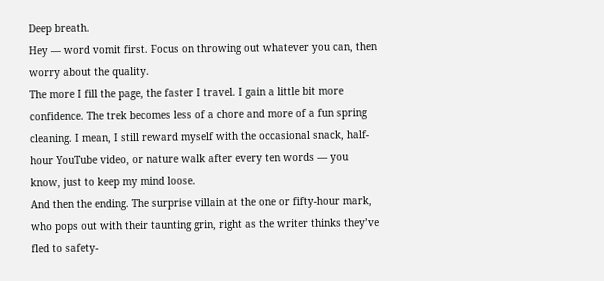Deep breath.
Hey — word vomit first. Focus on throwing out whatever you can, then worry about the quality.
The more I fill the page, the faster I travel. I gain a little bit more confidence. The trek becomes less of a chore and more of a fun spring cleaning. I mean, I still reward myself with the occasional snack, half-hour YouTube video, or nature walk after every ten words — you know, just to keep my mind loose.
And then the ending. The surprise villain at the one or fifty-hour mark, who pops out with their taunting grin, right as the writer thinks they’ve fled to safety-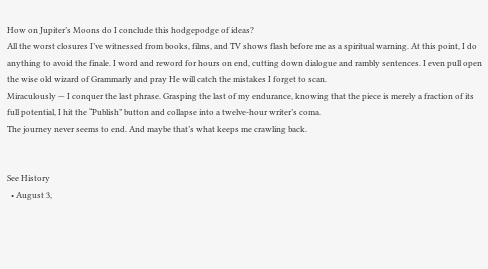How on Jupiter’s Moons do I conclude this hodgepodge of ideas?
All the worst closures I’ve witnessed from books, films, and TV shows flash before me as a spiritual warning. At this point, I do anything to avoid the finale. I word and reword for hours on end, cutting down dialogue and rambly sentences. I even pull open the wise old wizard of Grammarly and pray He will catch the mistakes I forget to scan.
Miraculously — I conquer the last phrase. Grasping the last of my endurance, knowing that the piece is merely a fraction of its full potential, I hit the “Publish” button and collapse into a twelve-hour writer’s coma.
The journey never seems to end. And maybe that’s what keeps me crawling back.


See History
  • August 3,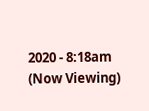2020 - 8:18am (Now Viewing)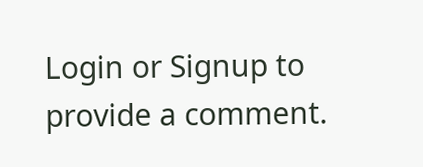Login or Signup to provide a comment.